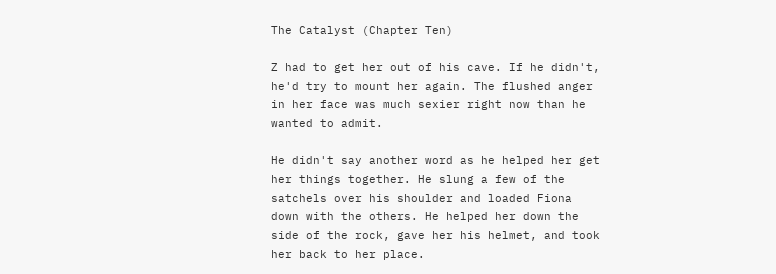The Catalyst (Chapter Ten)

Z had to get her out of his cave. If he didn't, he'd try to mount her again. The flushed anger in her face was much sexier right now than he wanted to admit.

He didn't say another word as he helped her get her things together. He slung a few of the satchels over his shoulder and loaded Fiona down with the others. He helped her down the side of the rock, gave her his helmet, and took her back to her place.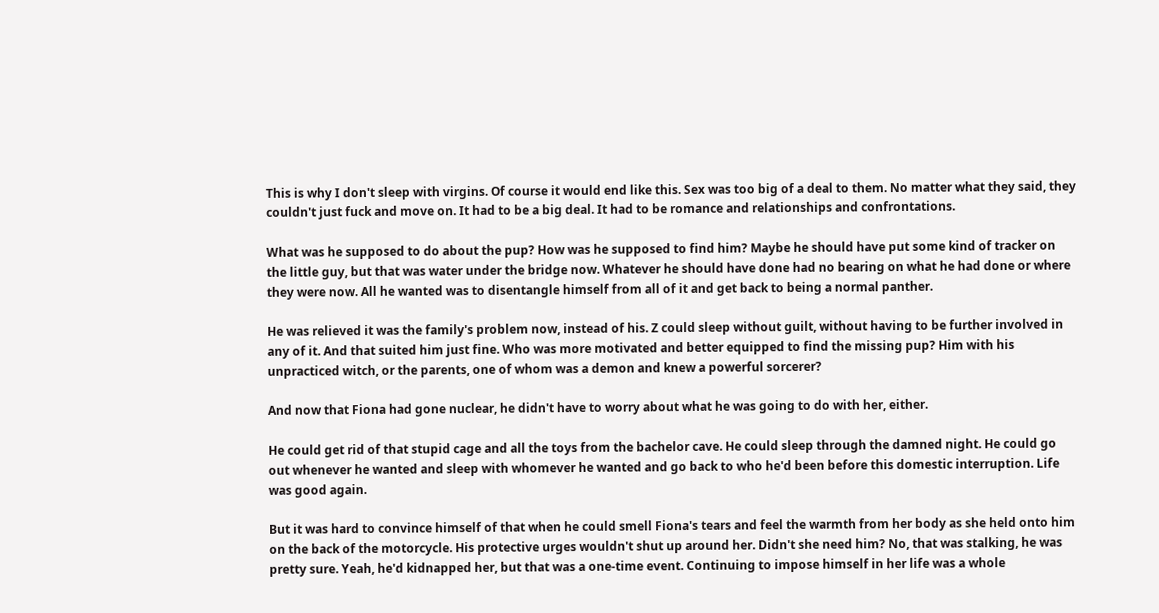This is why I don't sleep with virgins. Of course it would end like this. Sex was too big of a deal to them. No matter what they said, they couldn't just fuck and move on. It had to be a big deal. It had to be romance and relationships and confrontations.

What was he supposed to do about the pup? How was he supposed to find him? Maybe he should have put some kind of tracker on the little guy, but that was water under the bridge now. Whatever he should have done had no bearing on what he had done or where they were now. All he wanted was to disentangle himself from all of it and get back to being a normal panther.

He was relieved it was the family's problem now, instead of his. Z could sleep without guilt, without having to be further involved in any of it. And that suited him just fine. Who was more motivated and better equipped to find the missing pup? Him with his unpracticed witch, or the parents, one of whom was a demon and knew a powerful sorcerer?

And now that Fiona had gone nuclear, he didn't have to worry about what he was going to do with her, either.

He could get rid of that stupid cage and all the toys from the bachelor cave. He could sleep through the damned night. He could go out whenever he wanted and sleep with whomever he wanted and go back to who he'd been before this domestic interruption. Life was good again.

But it was hard to convince himself of that when he could smell Fiona's tears and feel the warmth from her body as she held onto him on the back of the motorcycle. His protective urges wouldn't shut up around her. Didn't she need him? No, that was stalking, he was pretty sure. Yeah, he'd kidnapped her, but that was a one-time event. Continuing to impose himself in her life was a whole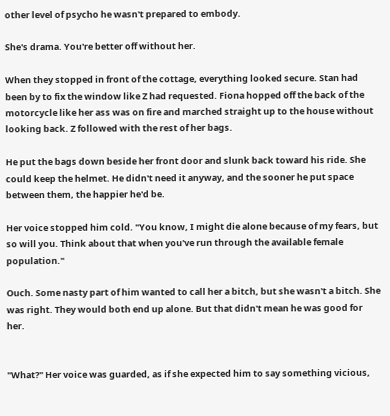other level of psycho he wasn't prepared to embody.

She's drama. You're better off without her.

When they stopped in front of the cottage, everything looked secure. Stan had been by to fix the window like Z had requested. Fiona hopped off the back of the motorcycle like her ass was on fire and marched straight up to the house without looking back. Z followed with the rest of her bags.

He put the bags down beside her front door and slunk back toward his ride. She could keep the helmet. He didn't need it anyway, and the sooner he put space between them, the happier he'd be.

Her voice stopped him cold. "You know, I might die alone because of my fears, but so will you. Think about that when you've run through the available female population."

Ouch. Some nasty part of him wanted to call her a bitch, but she wasn't a bitch. She was right. They would both end up alone. But that didn't mean he was good for her.


"What?" Her voice was guarded, as if she expected him to say something vicious,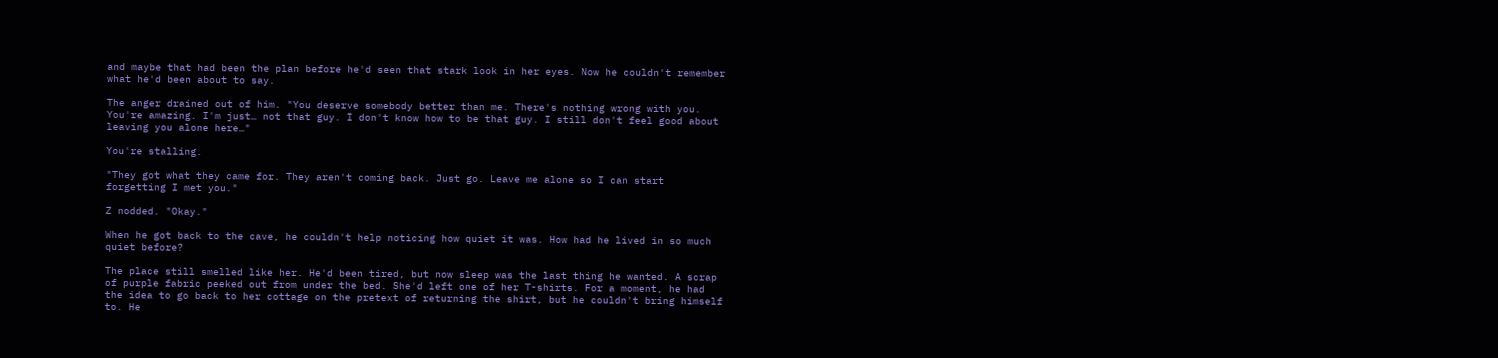and maybe that had been the plan before he'd seen that stark look in her eyes. Now he couldn't remember what he'd been about to say.

The anger drained out of him. "You deserve somebody better than me. There's nothing wrong with you. You're amazing. I'm just… not that guy. I don't know how to be that guy. I still don't feel good about leaving you alone here…"

You're stalling.

"They got what they came for. They aren't coming back. Just go. Leave me alone so I can start forgetting I met you."

Z nodded. "Okay."

When he got back to the cave, he couldn't help noticing how quiet it was. How had he lived in so much quiet before?

The place still smelled like her. He'd been tired, but now sleep was the last thing he wanted. A scrap of purple fabric peeked out from under the bed. She'd left one of her T-shirts. For a moment, he had the idea to go back to her cottage on the pretext of returning the shirt, but he couldn't bring himself to. He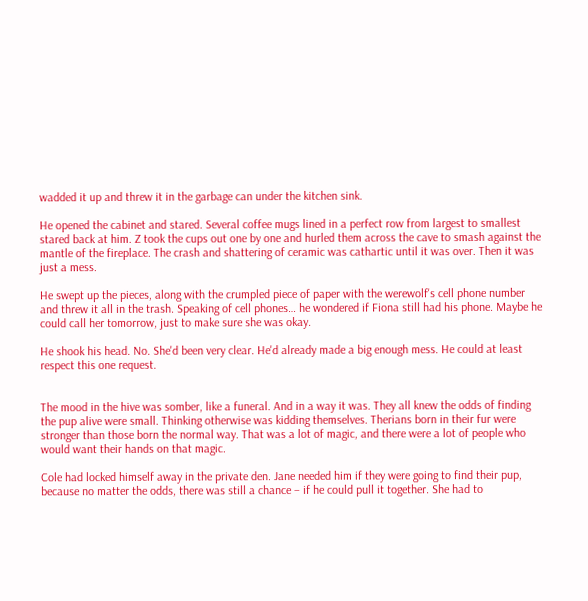wadded it up and threw it in the garbage can under the kitchen sink.

He opened the cabinet and stared. Several coffee mugs lined in a perfect row from largest to smallest stared back at him. Z took the cups out one by one and hurled them across the cave to smash against the mantle of the fireplace. The crash and shattering of ceramic was cathartic until it was over. Then it was just a mess.

He swept up the pieces, along with the crumpled piece of paper with the werewolf's cell phone number and threw it all in the trash. Speaking of cell phones… he wondered if Fiona still had his phone. Maybe he could call her tomorrow, just to make sure she was okay.

He shook his head. No. She'd been very clear. He'd already made a big enough mess. He could at least respect this one request.


The mood in the hive was somber, like a funeral. And in a way it was. They all knew the odds of finding the pup alive were small. Thinking otherwise was kidding themselves. Therians born in their fur were stronger than those born the normal way. That was a lot of magic, and there were a lot of people who would want their hands on that magic.

Cole had locked himself away in the private den. Jane needed him if they were going to find their pup, because no matter the odds, there was still a chance – if he could pull it together. She had to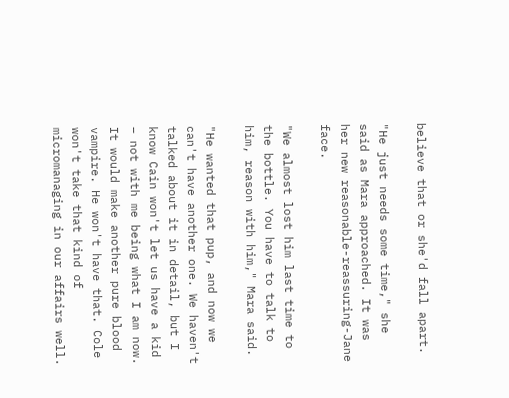believe that or she'd fall apart.

"He just needs some time," she said as Mara approached. It was her new reasonable-reassuring-Jane face.

"We almost lost him last time to the bottle. You have to talk to him, reason with him," Mara said.

"He wanted that pup, and now we can't have another one. We haven't talked about it in detail, but I know Cain won't let us have a kid – not with me being what I am now. It would make another pure blood vampire. He won't have that. Cole won't take that kind of micromanaging in our affairs well.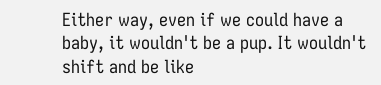Either way, even if we could have a baby, it wouldn't be a pup. It wouldn't shift and be like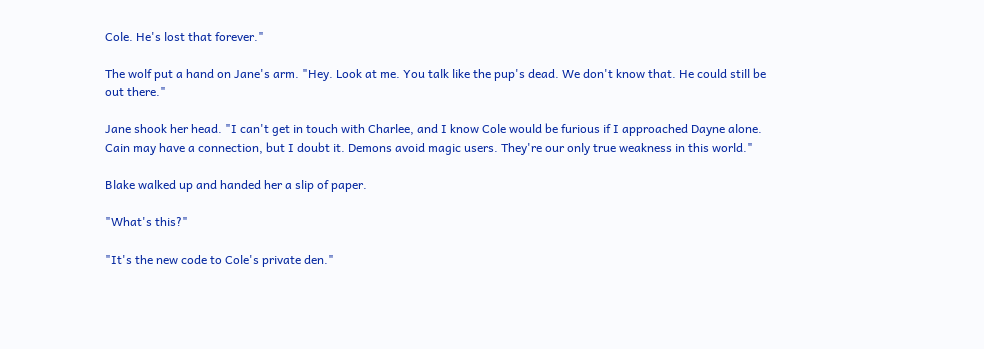Cole. He's lost that forever."

The wolf put a hand on Jane's arm. "Hey. Look at me. You talk like the pup's dead. We don't know that. He could still be out there."

Jane shook her head. "I can't get in touch with Charlee, and I know Cole would be furious if I approached Dayne alone. Cain may have a connection, but I doubt it. Demons avoid magic users. They're our only true weakness in this world."

Blake walked up and handed her a slip of paper.

"What's this?"

"It's the new code to Cole's private den."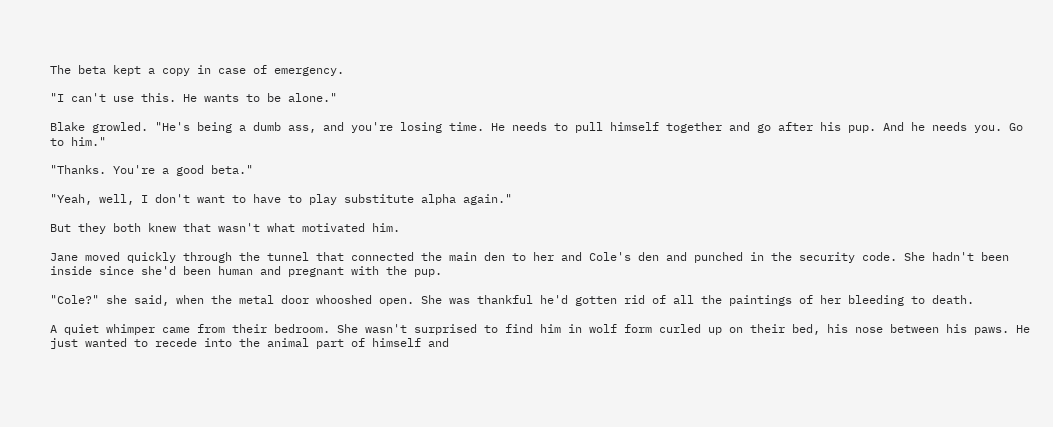The beta kept a copy in case of emergency.

"I can't use this. He wants to be alone."

Blake growled. "He's being a dumb ass, and you're losing time. He needs to pull himself together and go after his pup. And he needs you. Go to him."

"Thanks. You're a good beta."

"Yeah, well, I don't want to have to play substitute alpha again."

But they both knew that wasn't what motivated him.

Jane moved quickly through the tunnel that connected the main den to her and Cole's den and punched in the security code. She hadn't been inside since she'd been human and pregnant with the pup.

"Cole?" she said, when the metal door whooshed open. She was thankful he'd gotten rid of all the paintings of her bleeding to death.

A quiet whimper came from their bedroom. She wasn't surprised to find him in wolf form curled up on their bed, his nose between his paws. He just wanted to recede into the animal part of himself and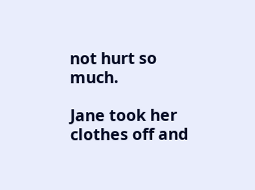not hurt so much.

Jane took her clothes off and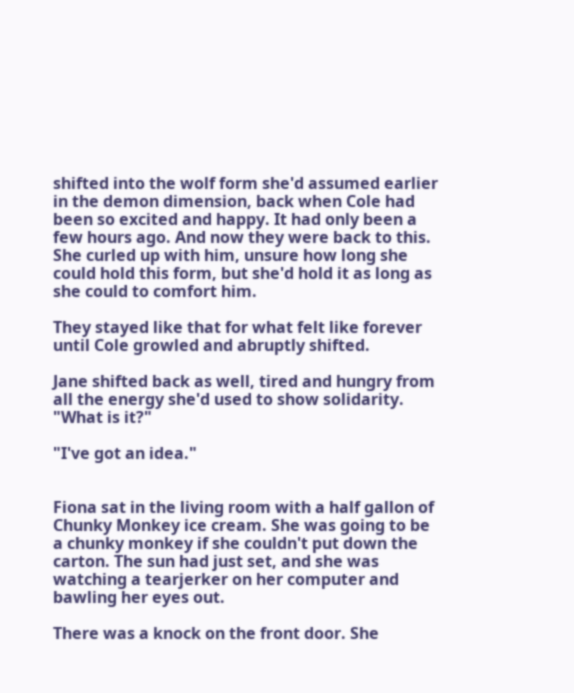shifted into the wolf form she'd assumed earlier in the demon dimension, back when Cole had been so excited and happy. It had only been a few hours ago. And now they were back to this. She curled up with him, unsure how long she could hold this form, but she'd hold it as long as she could to comfort him.

They stayed like that for what felt like forever until Cole growled and abruptly shifted.

Jane shifted back as well, tired and hungry from all the energy she'd used to show solidarity. "What is it?"

"I've got an idea."


Fiona sat in the living room with a half gallon of Chunky Monkey ice cream. She was going to be a chunky monkey if she couldn't put down the carton. The sun had just set, and she was watching a tearjerker on her computer and bawling her eyes out.

There was a knock on the front door. She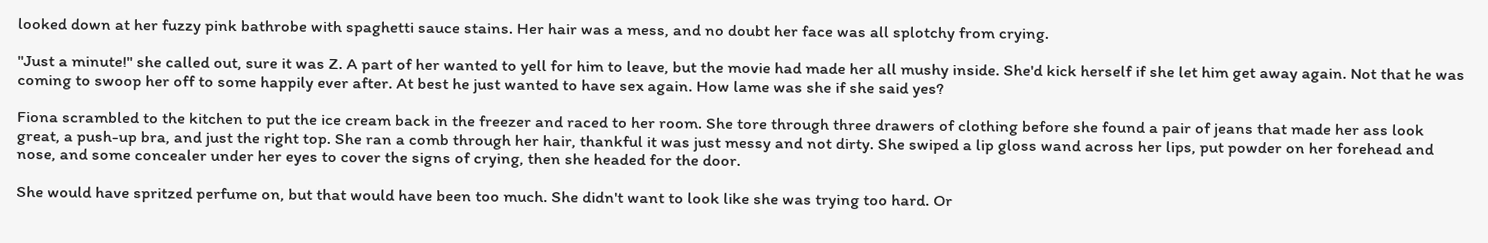looked down at her fuzzy pink bathrobe with spaghetti sauce stains. Her hair was a mess, and no doubt her face was all splotchy from crying.

"Just a minute!" she called out, sure it was Z. A part of her wanted to yell for him to leave, but the movie had made her all mushy inside. She'd kick herself if she let him get away again. Not that he was coming to swoop her off to some happily ever after. At best he just wanted to have sex again. How lame was she if she said yes?

Fiona scrambled to the kitchen to put the ice cream back in the freezer and raced to her room. She tore through three drawers of clothing before she found a pair of jeans that made her ass look great, a push-up bra, and just the right top. She ran a comb through her hair, thankful it was just messy and not dirty. She swiped a lip gloss wand across her lips, put powder on her forehead and nose, and some concealer under her eyes to cover the signs of crying, then she headed for the door.

She would have spritzed perfume on, but that would have been too much. She didn't want to look like she was trying too hard. Or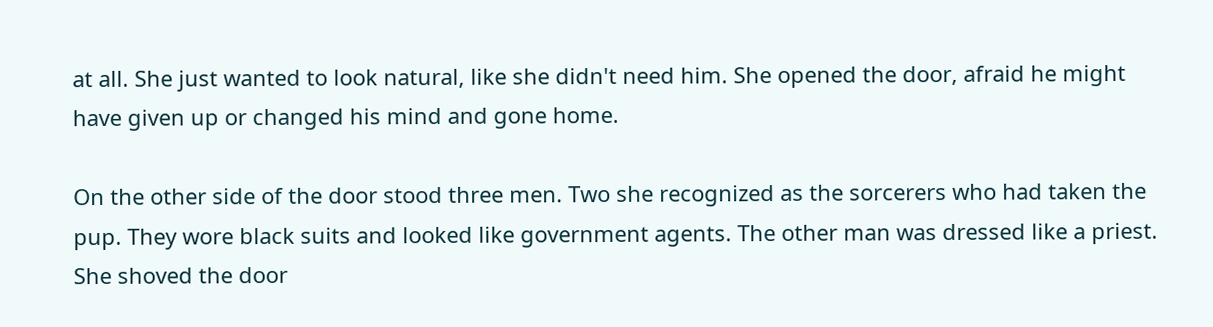at all. She just wanted to look natural, like she didn't need him. She opened the door, afraid he might have given up or changed his mind and gone home.

On the other side of the door stood three men. Two she recognized as the sorcerers who had taken the pup. They wore black suits and looked like government agents. The other man was dressed like a priest. She shoved the door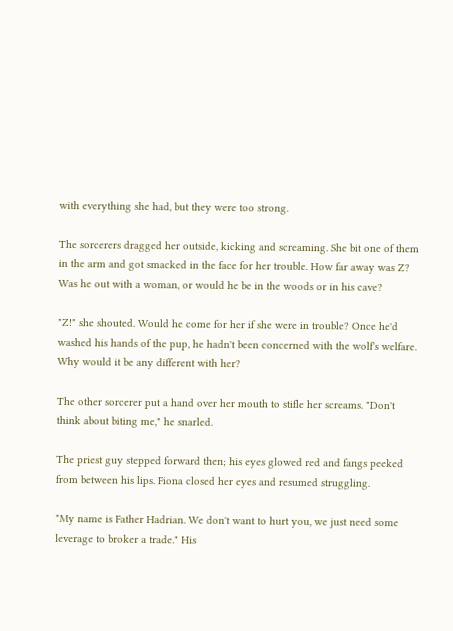with everything she had, but they were too strong.

The sorcerers dragged her outside, kicking and screaming. She bit one of them in the arm and got smacked in the face for her trouble. How far away was Z? Was he out with a woman, or would he be in the woods or in his cave?

"Z!" she shouted. Would he come for her if she were in trouble? Once he'd washed his hands of the pup, he hadn't been concerned with the wolf's welfare. Why would it be any different with her?

The other sorcerer put a hand over her mouth to stifle her screams. "Don't think about biting me," he snarled.

The priest guy stepped forward then; his eyes glowed red and fangs peeked from between his lips. Fiona closed her eyes and resumed struggling.

"My name is Father Hadrian. We don't want to hurt you, we just need some leverage to broker a trade." His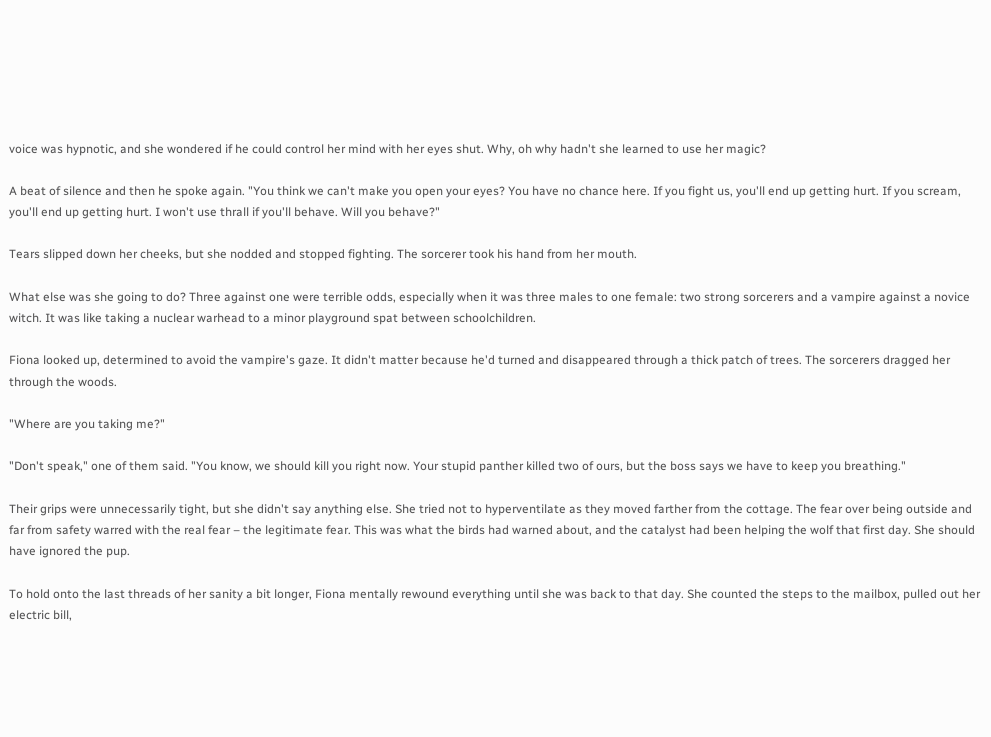voice was hypnotic, and she wondered if he could control her mind with her eyes shut. Why, oh why hadn't she learned to use her magic?

A beat of silence and then he spoke again. "You think we can't make you open your eyes? You have no chance here. If you fight us, you'll end up getting hurt. If you scream, you'll end up getting hurt. I won't use thrall if you'll behave. Will you behave?"

Tears slipped down her cheeks, but she nodded and stopped fighting. The sorcerer took his hand from her mouth.

What else was she going to do? Three against one were terrible odds, especially when it was three males to one female: two strong sorcerers and a vampire against a novice witch. It was like taking a nuclear warhead to a minor playground spat between schoolchildren.

Fiona looked up, determined to avoid the vampire's gaze. It didn't matter because he'd turned and disappeared through a thick patch of trees. The sorcerers dragged her through the woods.

"Where are you taking me?"

"Don't speak," one of them said. "You know, we should kill you right now. Your stupid panther killed two of ours, but the boss says we have to keep you breathing."

Their grips were unnecessarily tight, but she didn't say anything else. She tried not to hyperventilate as they moved farther from the cottage. The fear over being outside and far from safety warred with the real fear – the legitimate fear. This was what the birds had warned about, and the catalyst had been helping the wolf that first day. She should have ignored the pup.

To hold onto the last threads of her sanity a bit longer, Fiona mentally rewound everything until she was back to that day. She counted the steps to the mailbox, pulled out her electric bill,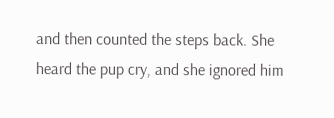and then counted the steps back. She heard the pup cry, and she ignored him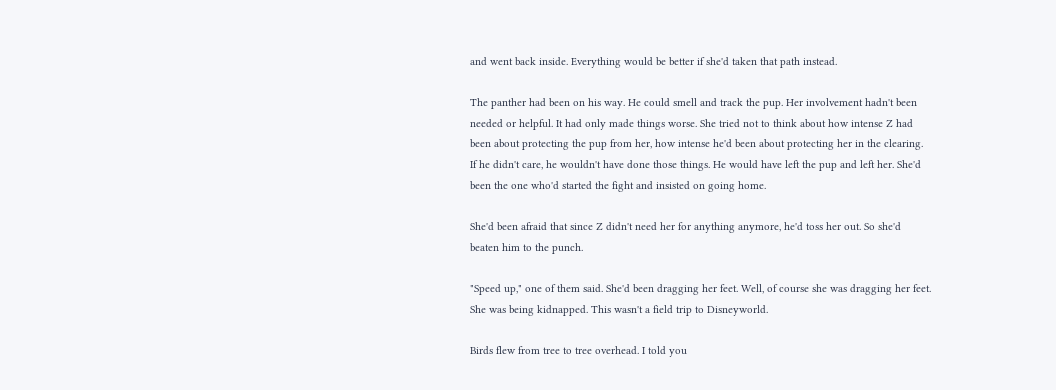and went back inside. Everything would be better if she'd taken that path instead.

The panther had been on his way. He could smell and track the pup. Her involvement hadn't been needed or helpful. It had only made things worse. She tried not to think about how intense Z had been about protecting the pup from her, how intense he'd been about protecting her in the clearing. If he didn't care, he wouldn't have done those things. He would have left the pup and left her. She'd been the one who'd started the fight and insisted on going home.

She'd been afraid that since Z didn't need her for anything anymore, he'd toss her out. So she'd beaten him to the punch.

"Speed up," one of them said. She'd been dragging her feet. Well, of course she was dragging her feet. She was being kidnapped. This wasn't a field trip to Disneyworld.

Birds flew from tree to tree overhead. I told you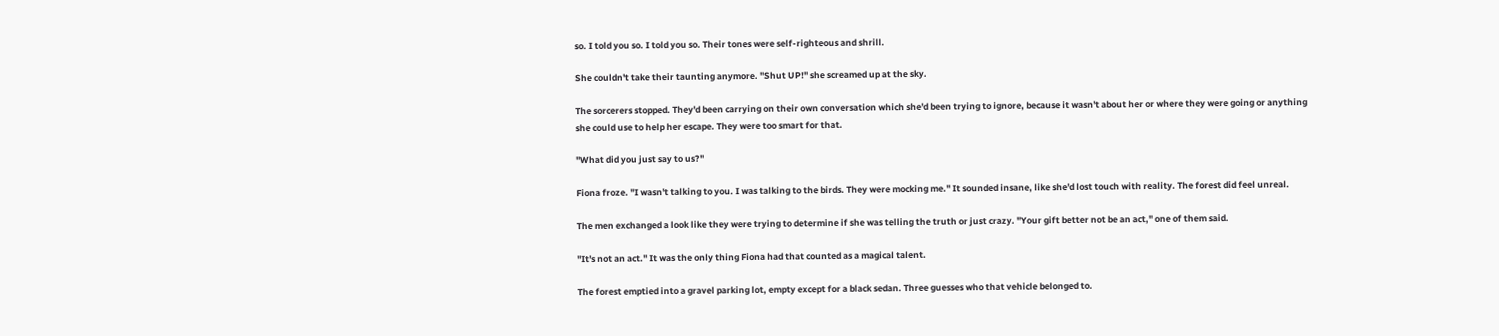so. I told you so. I told you so. Their tones were self-righteous and shrill.

She couldn't take their taunting anymore. "Shut UP!" she screamed up at the sky.

The sorcerers stopped. They'd been carrying on their own conversation which she'd been trying to ignore, because it wasn't about her or where they were going or anything she could use to help her escape. They were too smart for that.

"What did you just say to us?"

Fiona froze. "I wasn't talking to you. I was talking to the birds. They were mocking me." It sounded insane, like she'd lost touch with reality. The forest did feel unreal.

The men exchanged a look like they were trying to determine if she was telling the truth or just crazy. "Your gift better not be an act," one of them said.

"It's not an act." It was the only thing Fiona had that counted as a magical talent.

The forest emptied into a gravel parking lot, empty except for a black sedan. Three guesses who that vehicle belonged to.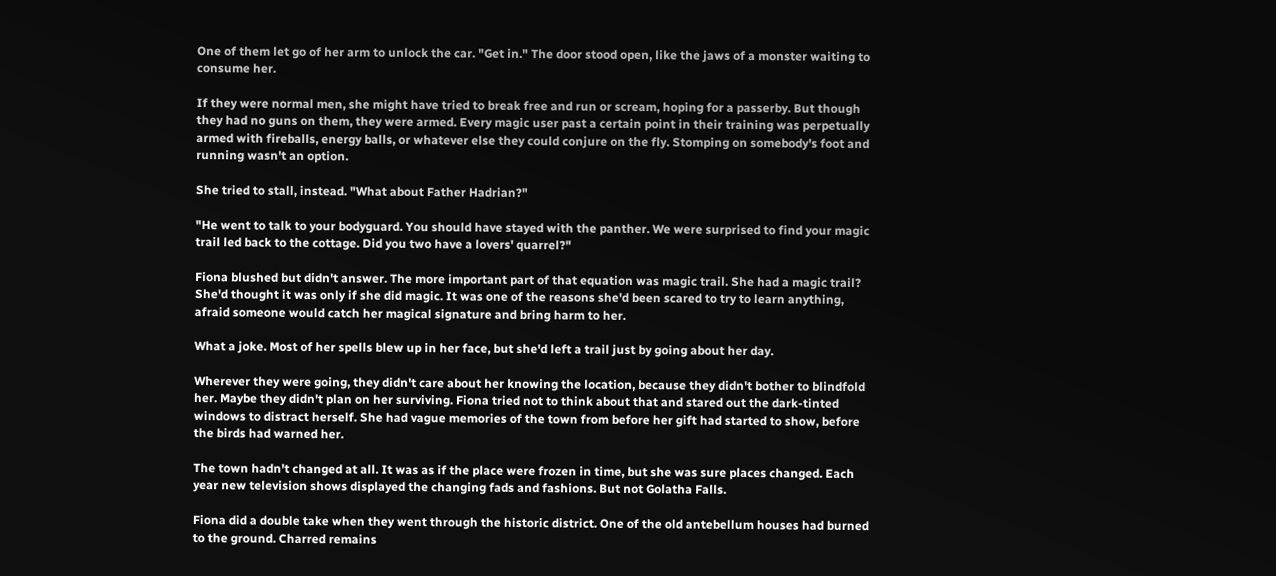One of them let go of her arm to unlock the car. "Get in." The door stood open, like the jaws of a monster waiting to consume her.

If they were normal men, she might have tried to break free and run or scream, hoping for a passerby. But though they had no guns on them, they were armed. Every magic user past a certain point in their training was perpetually armed with fireballs, energy balls, or whatever else they could conjure on the fly. Stomping on somebody's foot and running wasn't an option.

She tried to stall, instead. "What about Father Hadrian?"

"He went to talk to your bodyguard. You should have stayed with the panther. We were surprised to find your magic trail led back to the cottage. Did you two have a lovers' quarrel?"

Fiona blushed but didn't answer. The more important part of that equation was magic trail. She had a magic trail? She'd thought it was only if she did magic. It was one of the reasons she'd been scared to try to learn anything, afraid someone would catch her magical signature and bring harm to her.

What a joke. Most of her spells blew up in her face, but she'd left a trail just by going about her day.

Wherever they were going, they didn't care about her knowing the location, because they didn't bother to blindfold her. Maybe they didn't plan on her surviving. Fiona tried not to think about that and stared out the dark-tinted windows to distract herself. She had vague memories of the town from before her gift had started to show, before the birds had warned her.

The town hadn't changed at all. It was as if the place were frozen in time, but she was sure places changed. Each year new television shows displayed the changing fads and fashions. But not Golatha Falls.

Fiona did a double take when they went through the historic district. One of the old antebellum houses had burned to the ground. Charred remains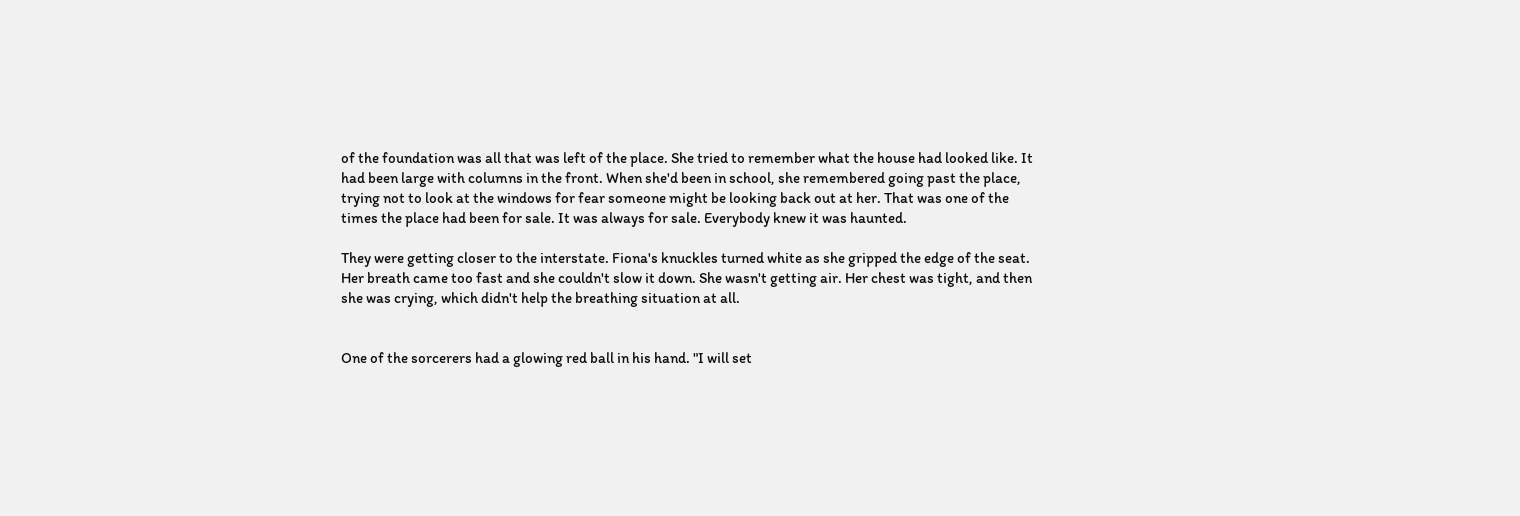of the foundation was all that was left of the place. She tried to remember what the house had looked like. It had been large with columns in the front. When she'd been in school, she remembered going past the place, trying not to look at the windows for fear someone might be looking back out at her. That was one of the times the place had been for sale. It was always for sale. Everybody knew it was haunted.

They were getting closer to the interstate. Fiona's knuckles turned white as she gripped the edge of the seat. Her breath came too fast and she couldn't slow it down. She wasn't getting air. Her chest was tight, and then she was crying, which didn't help the breathing situation at all.


One of the sorcerers had a glowing red ball in his hand. "I will set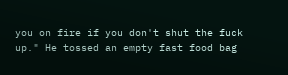you on fire if you don't shut the fuck up." He tossed an empty fast food bag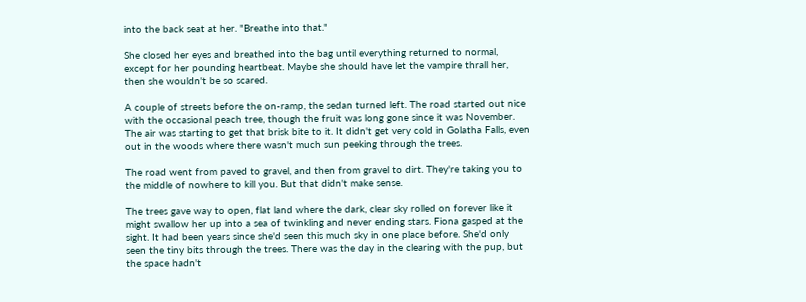into the back seat at her. "Breathe into that."

She closed her eyes and breathed into the bag until everything returned to normal, except for her pounding heartbeat. Maybe she should have let the vampire thrall her, then she wouldn't be so scared.

A couple of streets before the on-ramp, the sedan turned left. The road started out nice with the occasional peach tree, though the fruit was long gone since it was November. The air was starting to get that brisk bite to it. It didn't get very cold in Golatha Falls, even out in the woods where there wasn't much sun peeking through the trees.

The road went from paved to gravel, and then from gravel to dirt. They're taking you to the middle of nowhere to kill you. But that didn't make sense.

The trees gave way to open, flat land where the dark, clear sky rolled on forever like it might swallow her up into a sea of twinkling and never ending stars. Fiona gasped at the sight. It had been years since she'd seen this much sky in one place before. She'd only seen the tiny bits through the trees. There was the day in the clearing with the pup, but the space hadn't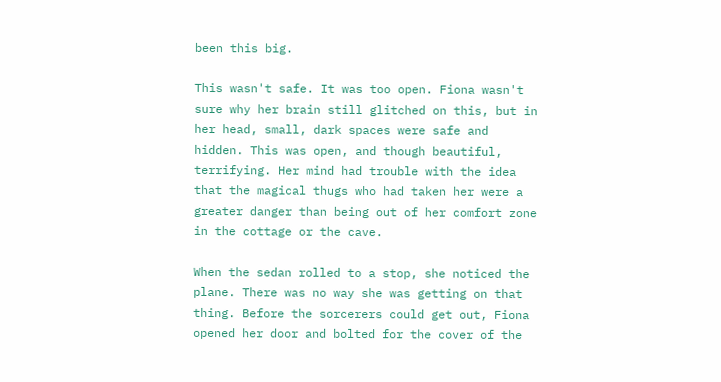been this big.

This wasn't safe. It was too open. Fiona wasn't sure why her brain still glitched on this, but in her head, small, dark spaces were safe and hidden. This was open, and though beautiful, terrifying. Her mind had trouble with the idea that the magical thugs who had taken her were a greater danger than being out of her comfort zone in the cottage or the cave.

When the sedan rolled to a stop, she noticed the plane. There was no way she was getting on that thing. Before the sorcerers could get out, Fiona opened her door and bolted for the cover of the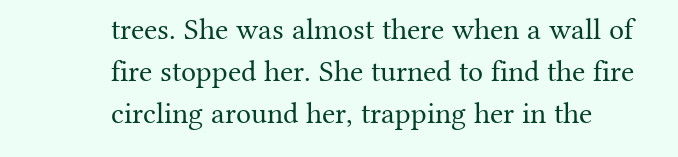trees. She was almost there when a wall of fire stopped her. She turned to find the fire circling around her, trapping her in the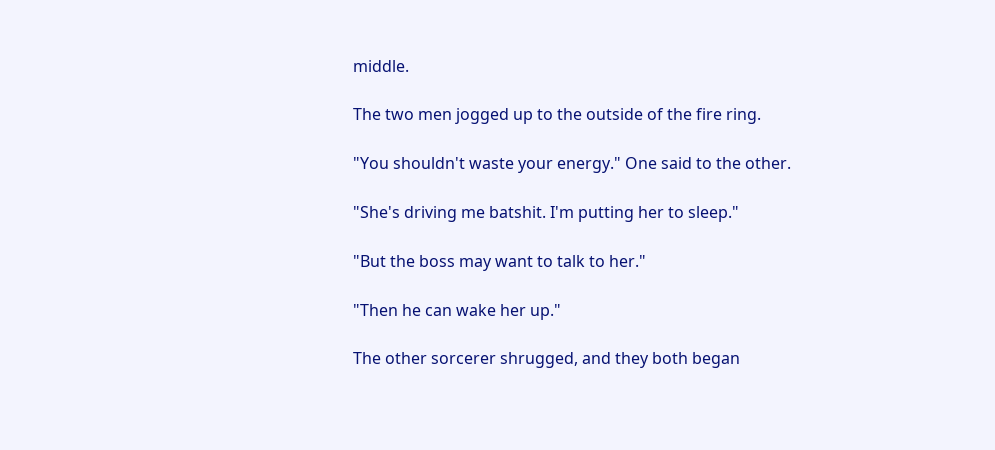middle.

The two men jogged up to the outside of the fire ring.

"You shouldn't waste your energy." One said to the other.

"She's driving me batshit. I'm putting her to sleep."

"But the boss may want to talk to her."

"Then he can wake her up."

The other sorcerer shrugged, and they both began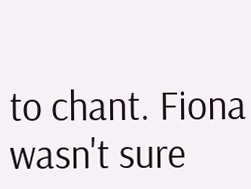to chant. Fiona wasn't sure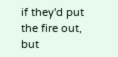if they'd put the fire out, but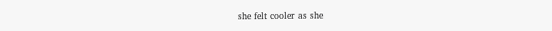she felt cooler as she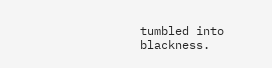tumbled into blackness.